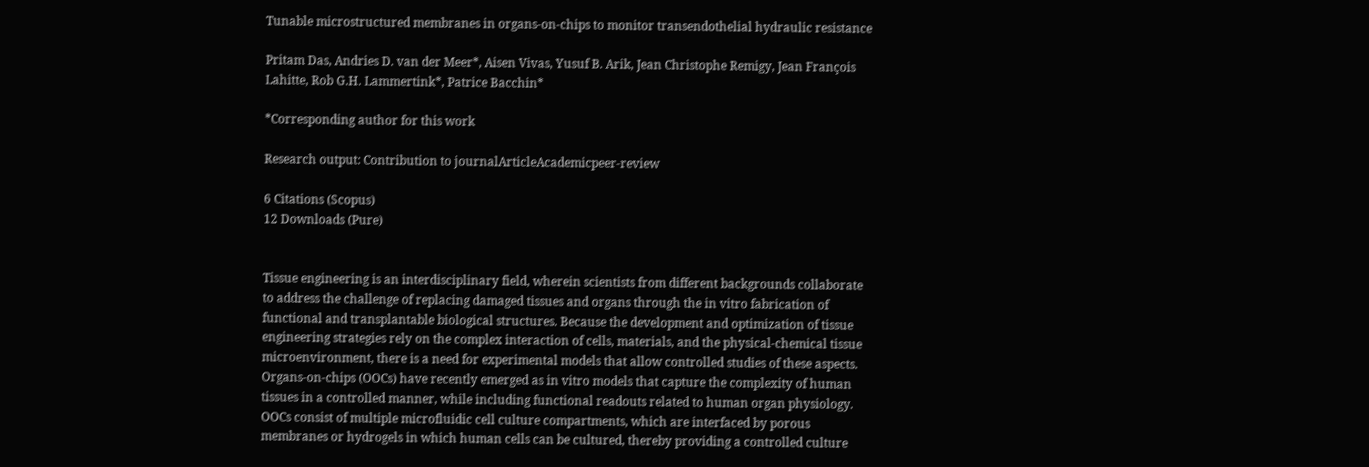Tunable microstructured membranes in organs-on-chips to monitor transendothelial hydraulic resistance

Pritam Das, Andries D. van der Meer*, Aisen Vivas, Yusuf B. Arik, Jean Christophe Remigy, Jean François Lahitte, Rob G.H. Lammertink*, Patrice Bacchin*

*Corresponding author for this work

Research output: Contribution to journalArticleAcademicpeer-review

6 Citations (Scopus)
12 Downloads (Pure)


Tissue engineering is an interdisciplinary field, wherein scientists from different backgrounds collaborate to address the challenge of replacing damaged tissues and organs through the in vitro fabrication of functional and transplantable biological structures. Because the development and optimization of tissue engineering strategies rely on the complex interaction of cells, materials, and the physical-chemical tissue microenvironment, there is a need for experimental models that allow controlled studies of these aspects. Organs-on-chips (OOCs) have recently emerged as in vitro models that capture the complexity of human tissues in a controlled manner, while including functional readouts related to human organ physiology. OOCs consist of multiple microfluidic cell culture compartments, which are interfaced by porous membranes or hydrogels in which human cells can be cultured, thereby providing a controlled culture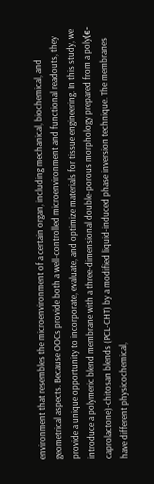environment that resembles the microenvironment of a certain organ, including mechanical, biochemical, and geometrical aspects. Because OOCs provide both a well-controlled microenvironment and functional readouts, they provide a unique opportunity to incorporate, evaluate, and optimize materials for tissue engineering. In this study, we introduce a polymeric blend membrane with a three-dimensional double-porous morphology prepared from a poly(ϵ-caprolactone)-chitosan blends (PCL-CHT) by a modified liquid-induced phase inversion technique. The membranes have different physicochemical,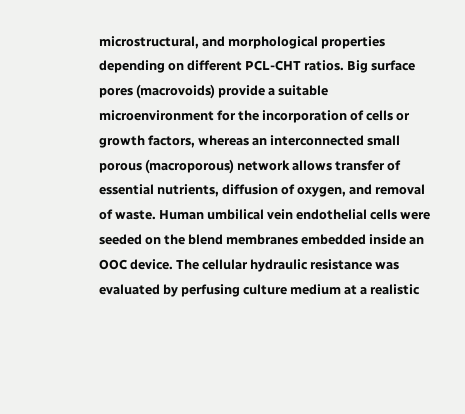microstructural, and morphological properties depending on different PCL-CHT ratios. Big surface pores (macrovoids) provide a suitable microenvironment for the incorporation of cells or growth factors, whereas an interconnected small porous (macroporous) network allows transfer of essential nutrients, diffusion of oxygen, and removal of waste. Human umbilical vein endothelial cells were seeded on the blend membranes embedded inside an OOC device. The cellular hydraulic resistance was evaluated by perfusing culture medium at a realistic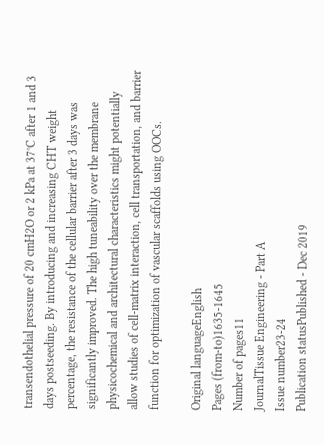transendothelial pressure of 20 cmH2O or 2 kPa at 37°C after 1 and 3 days postseeding. By introducing and increasing CHT weight percentage, the resistance of the cellular barrier after 3 days was significantly improved. The high tuneability over the membrane physicochemical and architectural characteristics might potentially allow studies of cell-matrix interaction, cell transportation, and barrier function for optimization of vascular scaffolds using OOCs.

Original languageEnglish
Pages (from-to)1635-1645
Number of pages11
JournalTissue Engineering - Part A
Issue number23-24
Publication statusPublished - Dec 2019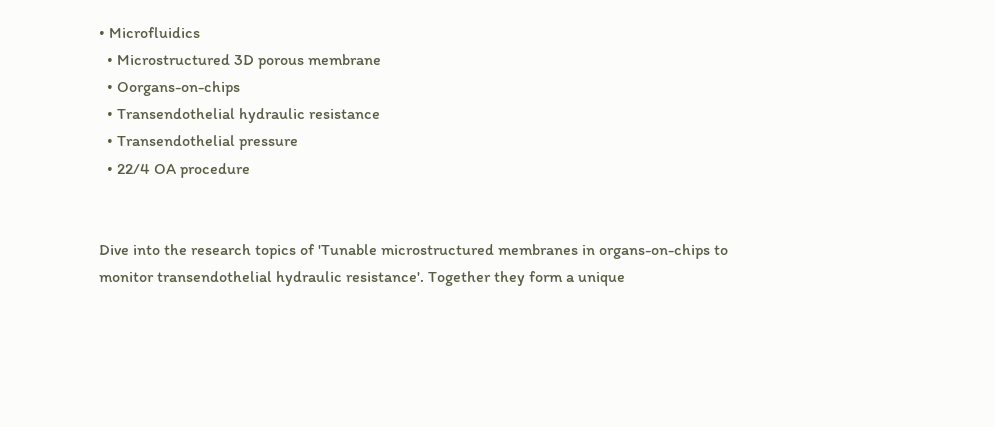• Microfluidics
  • Microstructured 3D porous membrane
  • Oorgans-on-chips
  • Transendothelial hydraulic resistance
  • Transendothelial pressure
  • 22/4 OA procedure


Dive into the research topics of 'Tunable microstructured membranes in organs-on-chips to monitor transendothelial hydraulic resistance'. Together they form a unique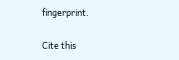fingerprint.

Cite this